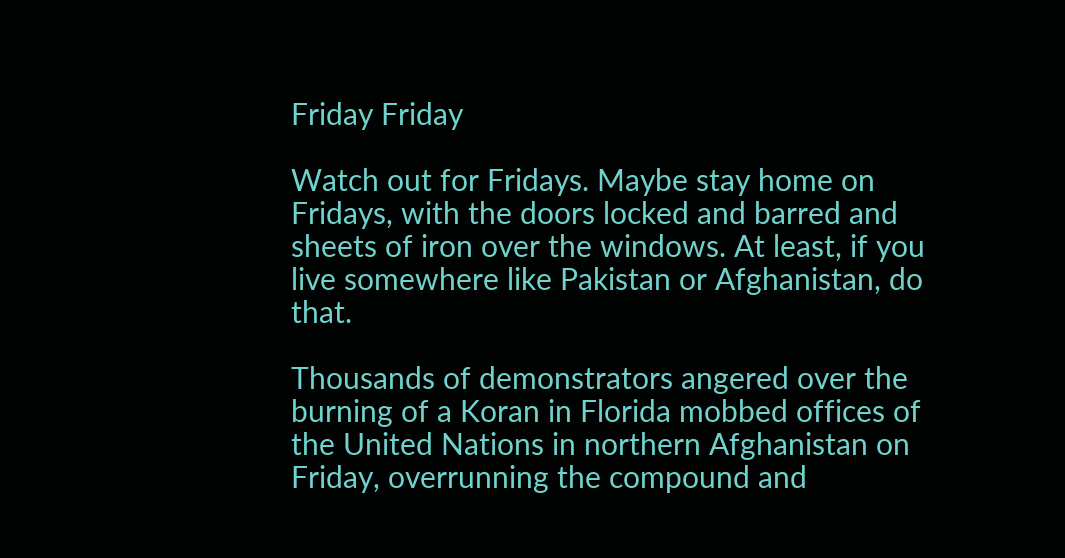Friday Friday

Watch out for Fridays. Maybe stay home on Fridays, with the doors locked and barred and sheets of iron over the windows. At least, if you live somewhere like Pakistan or Afghanistan, do that.

Thousands of demonstrators angered over the burning of a Koran in Florida mobbed offices of the United Nations in northern Afghanistan on Friday, overrunning the compound and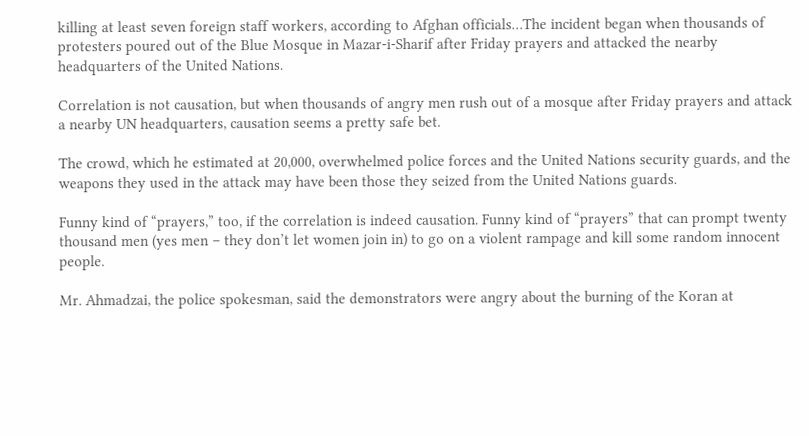killing at least seven foreign staff workers, according to Afghan officials…The incident began when thousands of protesters poured out of the Blue Mosque in Mazar-i-Sharif after Friday prayers and attacked the nearby headquarters of the United Nations.

Correlation is not causation, but when thousands of angry men rush out of a mosque after Friday prayers and attack a nearby UN headquarters, causation seems a pretty safe bet.

The crowd, which he estimated at 20,000, overwhelmed police forces and the United Nations security guards, and the weapons they used in the attack may have been those they seized from the United Nations guards.

Funny kind of “prayers,” too, if the correlation is indeed causation. Funny kind of “prayers” that can prompt twenty thousand men (yes men – they don’t let women join in) to go on a violent rampage and kill some random innocent people.

Mr. Ahmadzai, the police spokesman, said the demonstrators were angry about the burning of the Koran at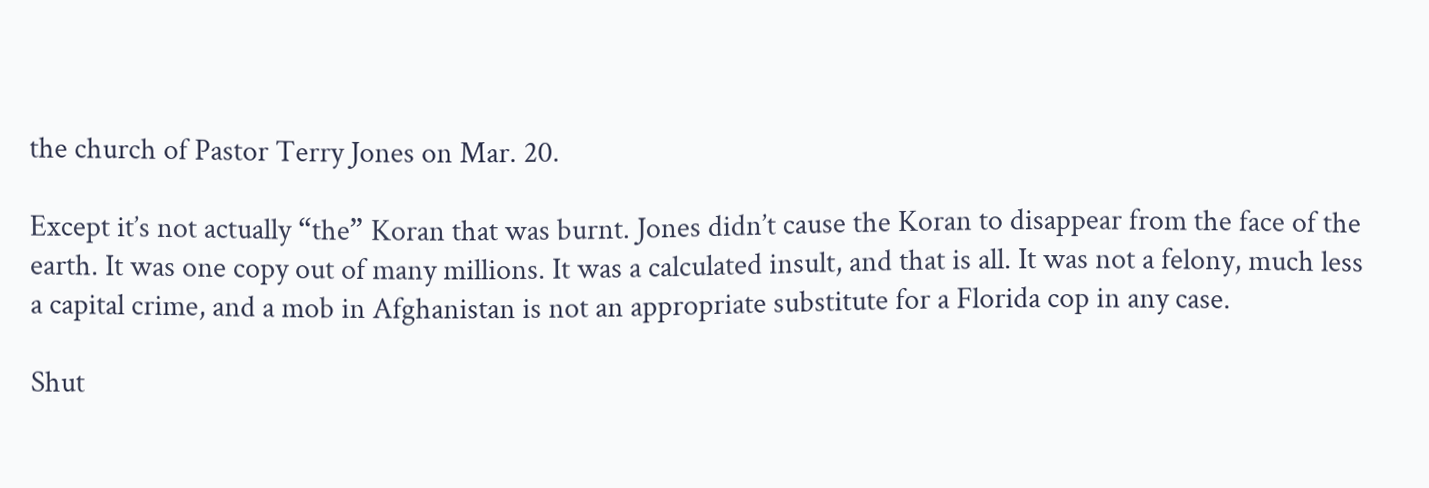the church of Pastor Terry Jones on Mar. 20.

Except it’s not actually “the” Koran that was burnt. Jones didn’t cause the Koran to disappear from the face of the earth. It was one copy out of many millions. It was a calculated insult, and that is all. It was not a felony, much less a capital crime, and a mob in Afghanistan is not an appropriate substitute for a Florida cop in any case.

Shut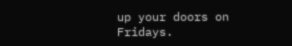up your doors on Fridays.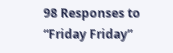98 Responses to “Friday Friday”